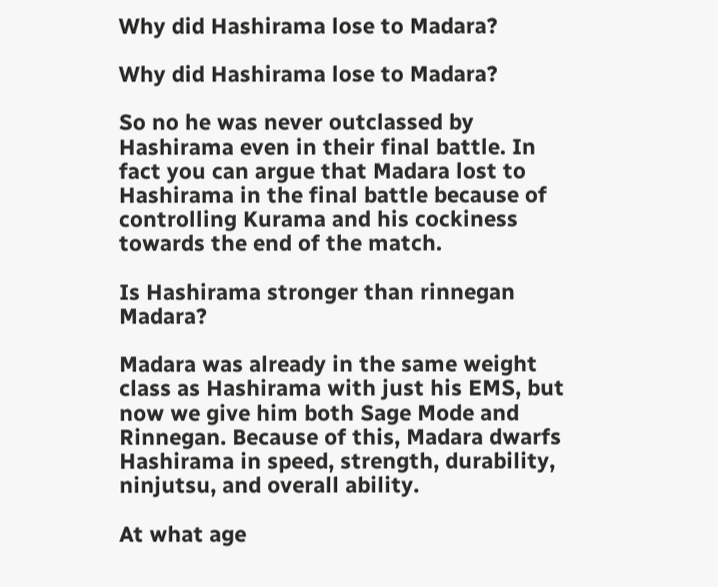Why did Hashirama lose to Madara?

Why did Hashirama lose to Madara?

So no he was never outclassed by Hashirama even in their final battle. In fact you can argue that Madara lost to Hashirama in the final battle because of controlling Kurama and his cockiness towards the end of the match.

Is Hashirama stronger than rinnegan Madara?

Madara was already in the same weight class as Hashirama with just his EMS, but now we give him both Sage Mode and Rinnegan. Because of this, Madara dwarfs Hashirama in speed, strength, durability, ninjutsu, and overall ability.

At what age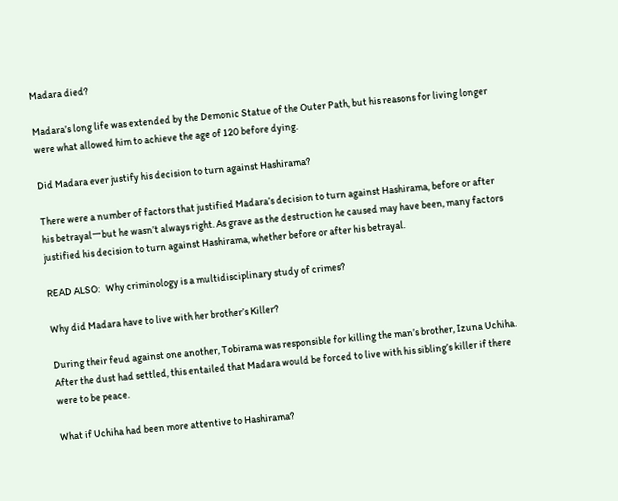Madara died?

Madara’s long life was extended by the Demonic Statue of the Outer Path, but his reasons for living longer were what allowed him to achieve the age of 120 before dying.

Did Madara ever justify his decision to turn against Hashirama?

There were a number of factors that justified Madara’s decision to turn against Hashirama, before or after his betrayalーbut he wasn’t always right. As grave as the destruction he caused may have been, many factors justified his decision to turn against Hashirama, whether before or after his betrayal.

READ ALSO:   Why criminology is a multidisciplinary study of crimes?

Why did Madara have to live with her brother’s Killer?

During their feud against one another, Tobirama was responsible for killing the man’s brother, Izuna Uchiha. After the dust had settled, this entailed that Madara would be forced to live with his sibling’s killer if there were to be peace.

What if Uchiha had been more attentive to Hashirama?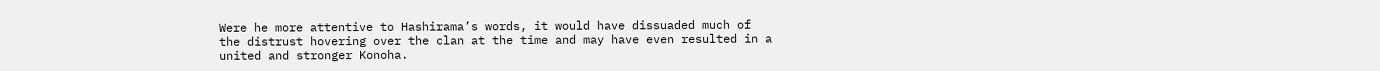Were he more attentive to Hashirama’s words, it would have dissuaded much of the distrust hovering over the clan at the time and may have even resulted in a united and stronger Konoha.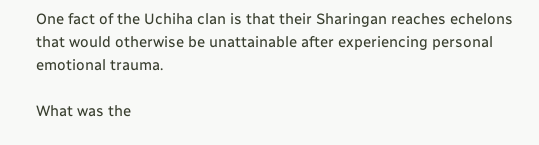One fact of the Uchiha clan is that their Sharingan reaches echelons that would otherwise be unattainable after experiencing personal emotional trauma.

What was the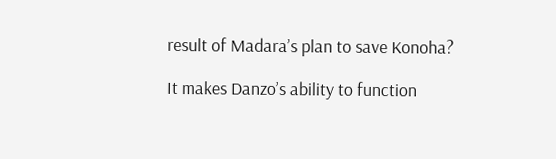result of Madara’s plan to save Konoha?

It makes Danzo’s ability to function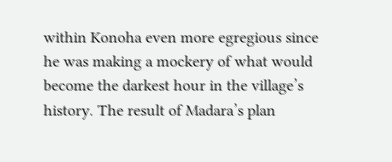within Konoha even more egregious since he was making a mockery of what would become the darkest hour in the village’s history. The result of Madara’s plan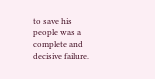to save his people was a complete and decisive failure.